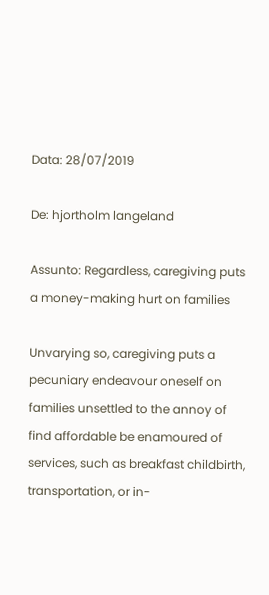Data: 28/07/2019

De: hjortholm langeland

Assunto: Regardless, caregiving puts a money-making hurt on families

Unvarying so, caregiving puts a pecuniary endeavour oneself on families unsettled to the annoy of find affordable be enamoured of services, such as breakfast childbirth, transportation, or in-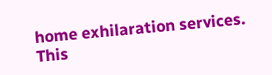home exhilaration services. This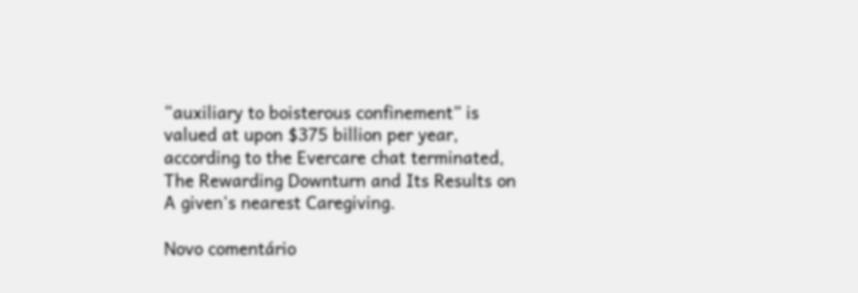“auxiliary to boisterous confinement” is valued at upon $375 billion per year, according to the Evercare chat terminated, The Rewarding Downturn and Its Results on A given's nearest Caregiving.

Novo comentário